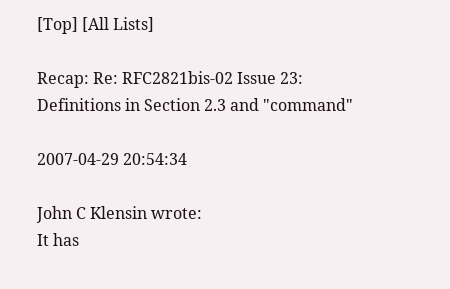[Top] [All Lists]

Recap: Re: RFC2821bis-02 Issue 23: Definitions in Section 2.3 and "command"

2007-04-29 20:54:34

John C Klensin wrote:
It has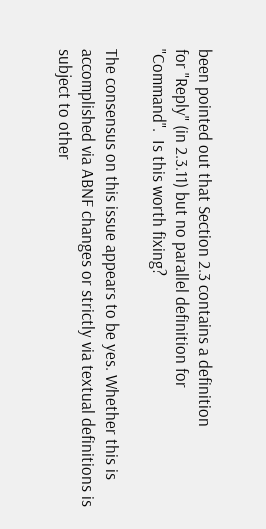been pointed out that Section 2.3 contains a definition
for "Reply" (in 2.3.11) but no parallel definition for
"Command".  Is this worth fixing?

The consensus on this issue appears to be yes. Whether this is
accomplished via ABNF changes or strictly via textual definitions is
subject to other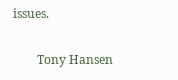issues.

        Tony Hansen